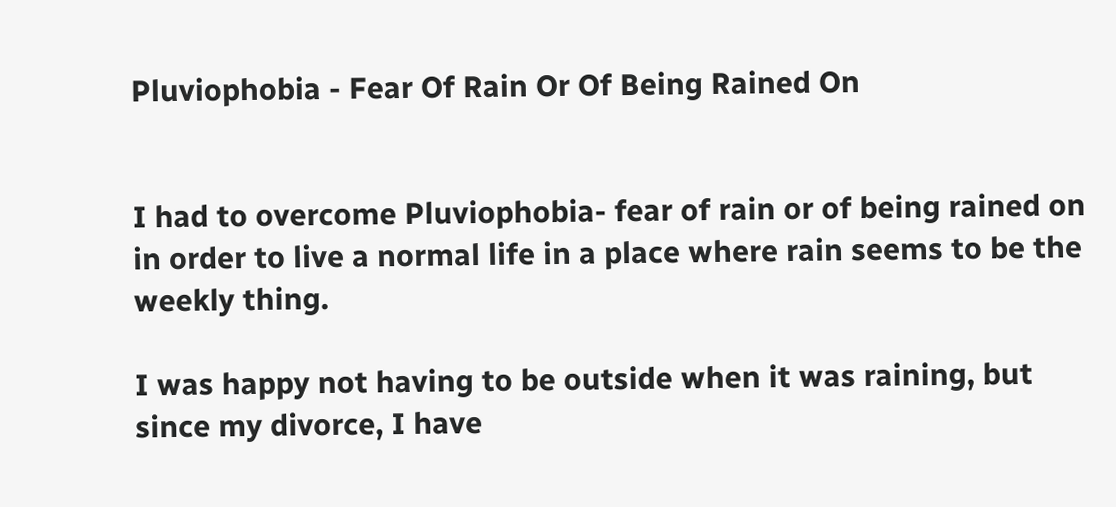Pluviophobia - Fear Of Rain Or Of Being Rained On


I had to overcome Pluviophobia- fear of rain or of being rained on in order to live a normal life in a place where rain seems to be the weekly thing.

I was happy not having to be outside when it was raining, but since my divorce, I have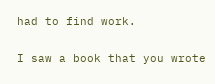had to find work.

I saw a book that you wrote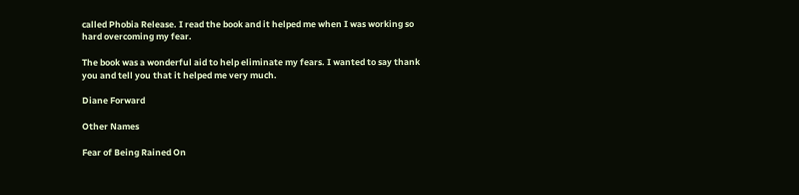called Phobia Release. I read the book and it helped me when I was working so hard overcoming my fear.

The book was a wonderful aid to help eliminate my fears. I wanted to say thank you and tell you that it helped me very much.

Diane Forward

Other Names

Fear of Being Rained On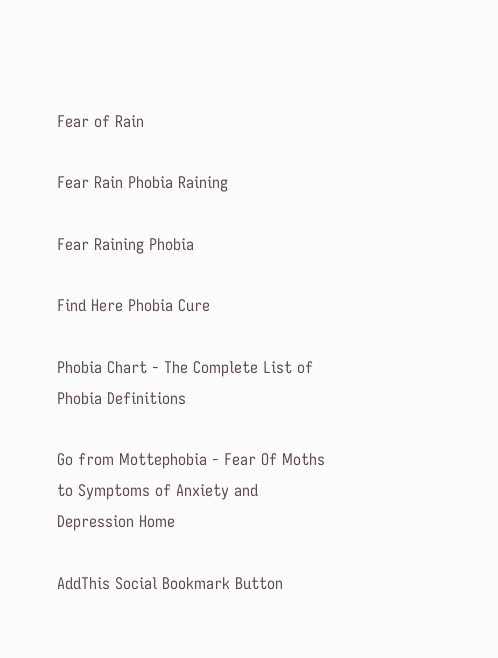Fear of Rain

Fear Rain Phobia Raining

Fear Raining Phobia

Find Here Phobia Cure

Phobia Chart - The Complete List of Phobia Definitions

Go from Mottephobia - Fear Of Moths to Symptoms of Anxiety and Depression Home

AddThis Social Bookmark Button